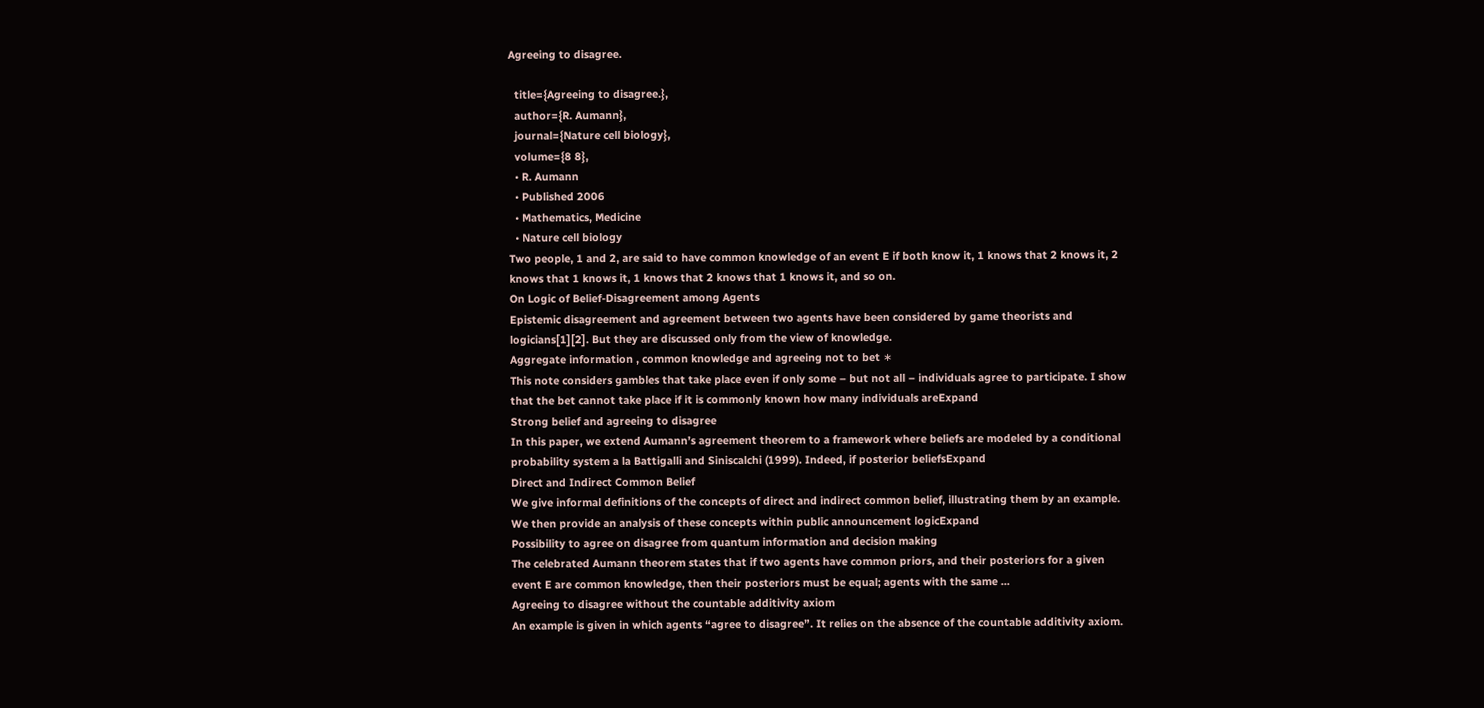Agreeing to disagree.

  title={Agreeing to disagree.},
  author={R. Aumann},
  journal={Nature cell biology},
  volume={8 8},
  • R. Aumann
  • Published 2006
  • Mathematics, Medicine
  • Nature cell biology
Two people, 1 and 2, are said to have common knowledge of an event E if both know it, 1 knows that 2 knows it, 2 knows that 1 knows it, 1 knows that 2 knows that 1 knows it, and so on.
On Logic of Belief-Disagreement among Agents
Epistemic disagreement and agreement between two agents have been considered by game theorists and logicians[1][2]. But they are discussed only from the view of knowledge.
Aggregate information , common knowledge and agreeing not to bet ∗
This note considers gambles that take place even if only some – but not all – individuals agree to participate. I show that the bet cannot take place if it is commonly known how many individuals areExpand
Strong belief and agreeing to disagree
In this paper, we extend Aumann’s agreement theorem to a framework where beliefs are modeled by a conditional probability system a la Battigalli and Siniscalchi (1999). Indeed, if posterior beliefsExpand
Direct and Indirect Common Belief
We give informal definitions of the concepts of direct and indirect common belief, illustrating them by an example. We then provide an analysis of these concepts within public announcement logicExpand
Possibility to agree on disagree from quantum information and decision making
The celebrated Aumann theorem states that if two agents have common priors, and their posteriors for a given event E are common knowledge, then their posteriors must be equal; agents with the same ...
Agreeing to disagree without the countable additivity axiom
An example is given in which agents “agree to disagree”. It relies on the absence of the countable additivity axiom.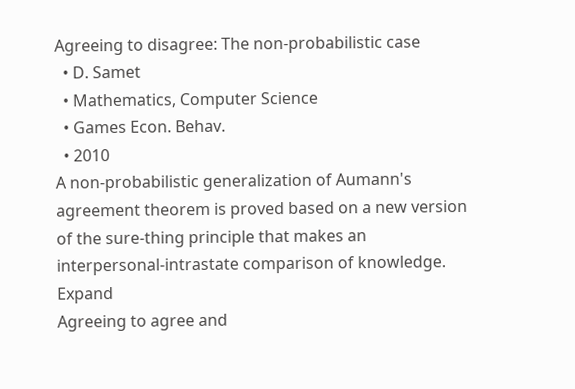Agreeing to disagree: The non-probabilistic case
  • D. Samet
  • Mathematics, Computer Science
  • Games Econ. Behav.
  • 2010
A non-probabilistic generalization of Aumann's agreement theorem is proved based on a new version of the sure-thing principle that makes an interpersonal-intrastate comparison of knowledge. Expand
Agreeing to agree and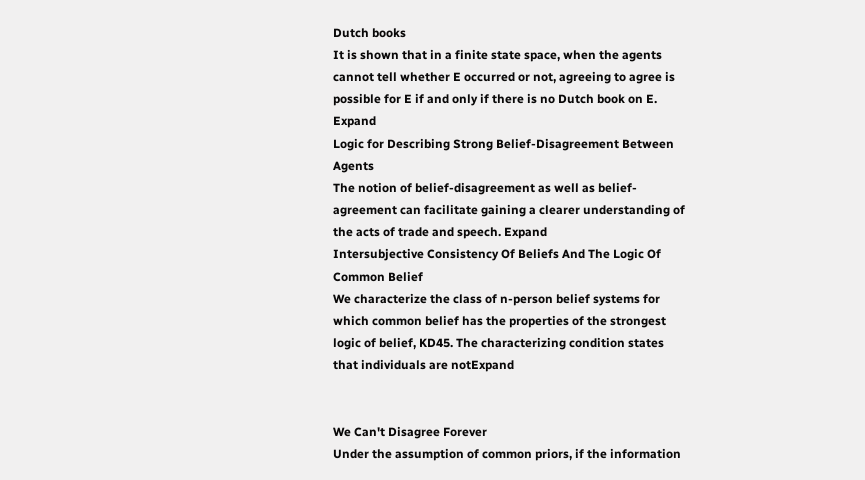Dutch books
It is shown that in a finite state space, when the agents cannot tell whether E occurred or not, agreeing to agree is possible for E if and only if there is no Dutch book on E. Expand
Logic for Describing Strong Belief-Disagreement Between Agents
The notion of belief-disagreement as well as belief-agreement can facilitate gaining a clearer understanding of the acts of trade and speech. Expand
Intersubjective Consistency Of Beliefs And The Logic Of Common Belief
We characterize the class of n-person belief systems for which common belief has the properties of the strongest logic of belief, KD45. The characterizing condition states that individuals are notExpand


We Can't Disagree Forever
Under the assumption of common priors, if the information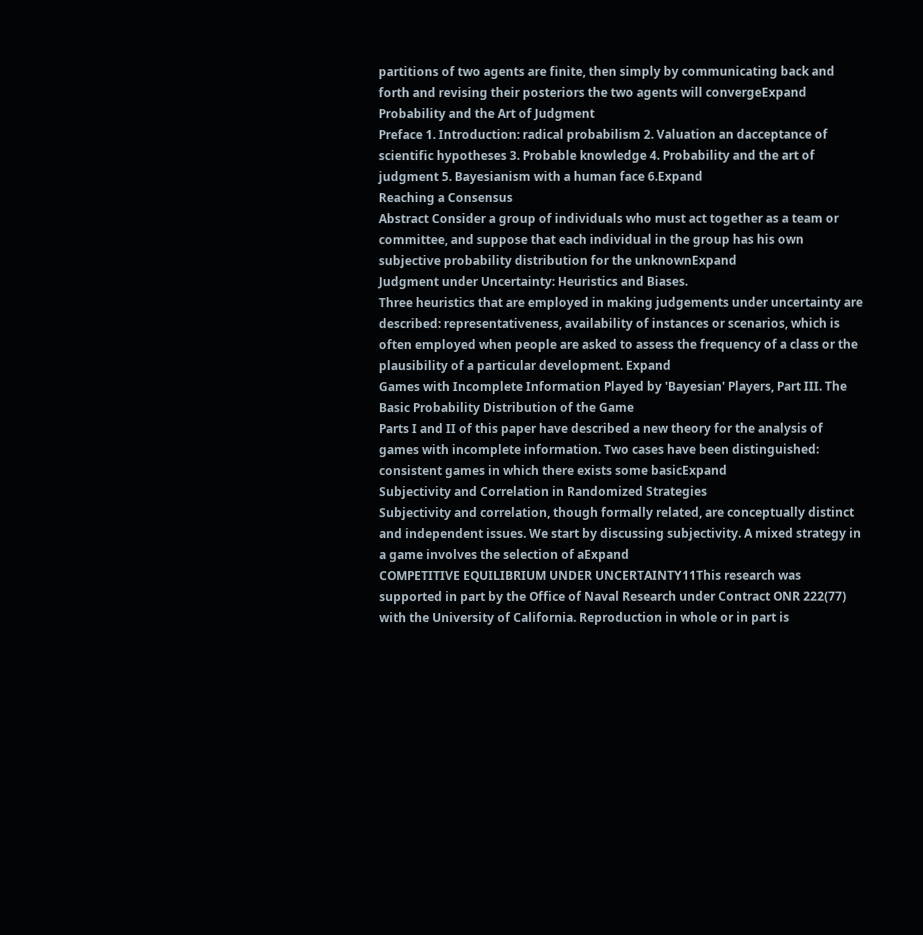partitions of two agents are finite, then simply by communicating back and forth and revising their posteriors the two agents will convergeExpand
Probability and the Art of Judgment
Preface 1. Introduction: radical probabilism 2. Valuation an dacceptance of scientific hypotheses 3. Probable knowledge 4. Probability and the art of judgment 5. Bayesianism with a human face 6.Expand
Reaching a Consensus
Abstract Consider a group of individuals who must act together as a team or committee, and suppose that each individual in the group has his own subjective probability distribution for the unknownExpand
Judgment under Uncertainty: Heuristics and Biases.
Three heuristics that are employed in making judgements under uncertainty are described: representativeness, availability of instances or scenarios, which is often employed when people are asked to assess the frequency of a class or the plausibility of a particular development. Expand
Games with Incomplete Information Played by 'Bayesian' Players, Part III. The Basic Probability Distribution of the Game
Parts I and II of this paper have described a new theory for the analysis of games with incomplete information. Two cases have been distinguished: consistent games in which there exists some basicExpand
Subjectivity and Correlation in Randomized Strategies
Subjectivity and correlation, though formally related, are conceptually distinct and independent issues. We start by discussing subjectivity. A mixed strategy in a game involves the selection of aExpand
COMPETITIVE EQUILIBRIUM UNDER UNCERTAINTY11This research was supported in part by the Office of Naval Research under Contract ONR 222(77) with the University of California. Reproduction in whole or in part is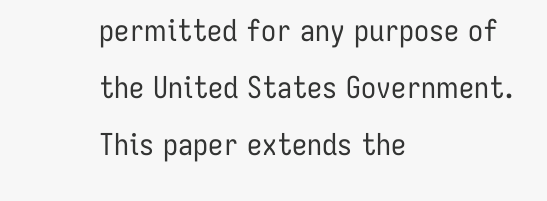permitted for any purpose of the United States Government.
This paper extends the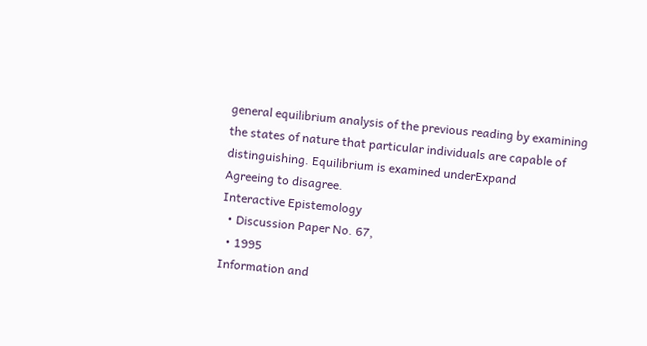general equilibrium analysis of the previous reading by examining the states of nature that particular individuals are capable of distinguishing. Equilibrium is examined underExpand
Agreeing to disagree.
Interactive Epistemology
  • Discussion Paper No. 67,
  • 1995
Information and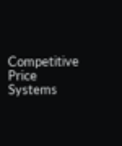Competitive Price Systems